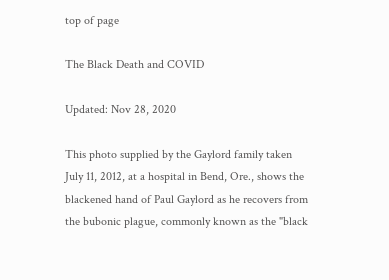top of page

The Black Death and COVID

Updated: Nov 28, 2020

This photo supplied by the Gaylord family taken July 11, 2012, at a hospital in Bend, Ore., shows the blackened hand of Paul Gaylord as he recovers from the bubonic plague, commonly known as the "black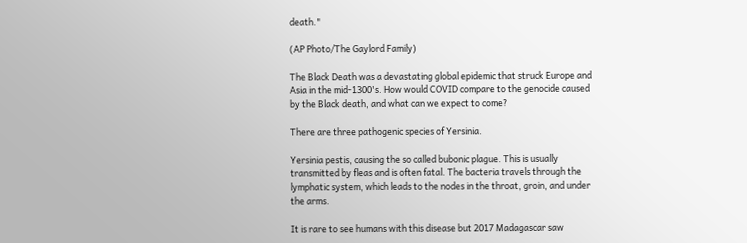death."

(AP Photo/The Gaylord Family)

The Black Death was a devastating global epidemic that struck Europe and Asia in the mid-1300's. How would COVID compare to the genocide caused by the Black death, and what can we expect to come?

There are three pathogenic species of Yersinia.

Yersinia pestis, causing the so called bubonic plague. This is usually transmitted by fleas and is often fatal. The bacteria travels through the lymphatic system, which leads to the nodes in the throat, groin, and under the arms.

It is rare to see humans with this disease but 2017 Madagascar saw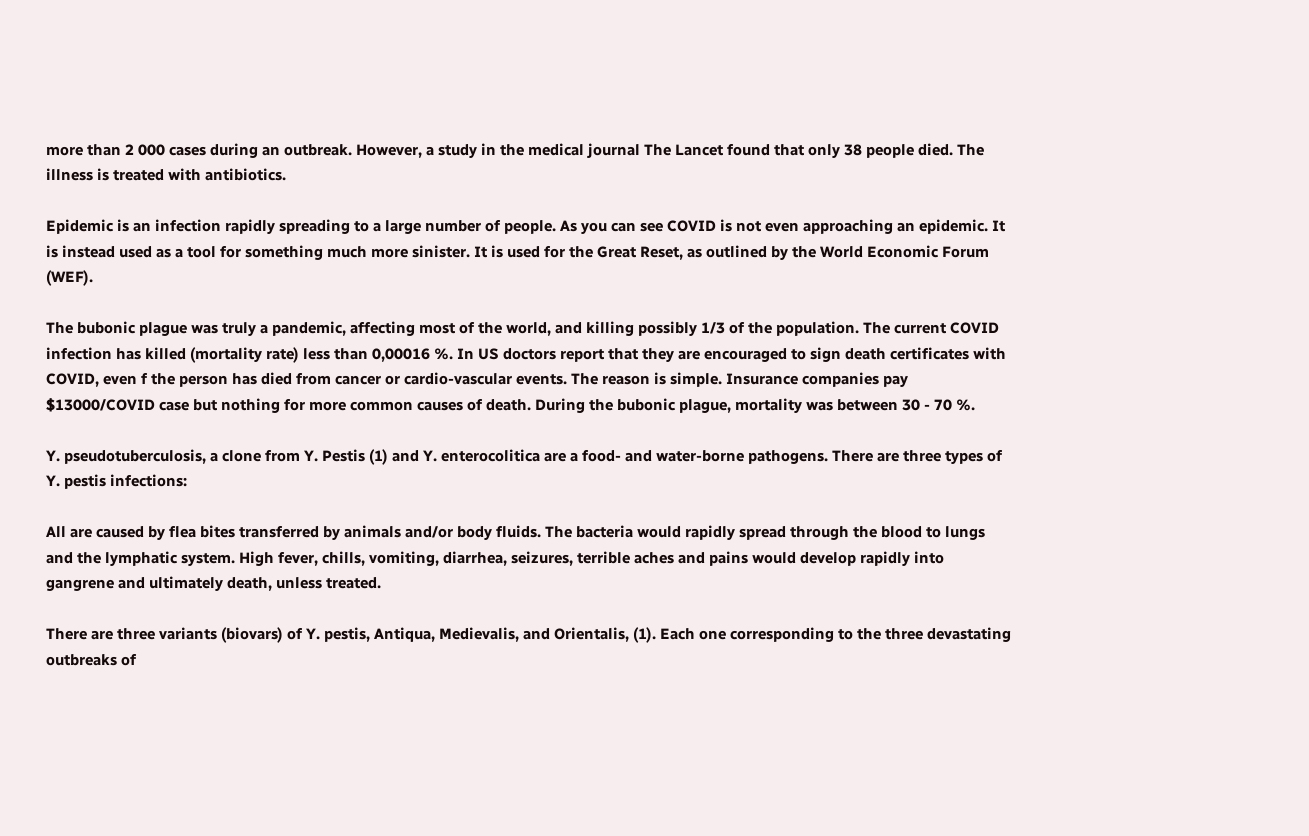more than 2 000 cases during an outbreak. However, a study in the medical journal The Lancet found that only 38 people died. The illness is treated with antibiotics.

Epidemic is an infection rapidly spreading to a large number of people. As you can see COVID is not even approaching an epidemic. It is instead used as a tool for something much more sinister. It is used for the Great Reset, as outlined by the World Economic Forum (WEF).

The bubonic plague was truly a pandemic, affecting most of the world, and killing possibly 1/3 of the population. The current COVID infection has killed (mortality rate) less than 0,00016 %. In US doctors report that they are encouraged to sign death certificates with COVID, even f the person has died from cancer or cardio-vascular events. The reason is simple. Insurance companies pay $13000/COVID case but nothing for more common causes of death. During the bubonic plague, mortality was between 30 - 70 %.

Y. pseudotuberculosis, a clone from Y. Pestis (1) and Y. enterocolitica are a food- and water-borne pathogens. There are three types of Y. pestis infections:

All are caused by flea bites transferred by animals and/or body fluids. The bacteria would rapidly spread through the blood to lungs and the lymphatic system. High fever, chills, vomiting, diarrhea, seizures, terrible aches and pains would develop rapidly into gangrene and ultimately death, unless treated.

There are three variants (biovars) of Y. pestis, Antiqua, Medievalis, and Orientalis, (1). Each one corresponding to the three devastating outbreaks of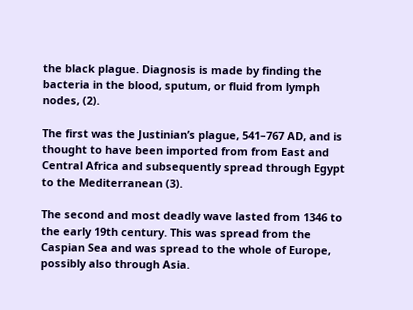the black plague. Diagnosis is made by finding the bacteria in the blood, sputum, or fluid from lymph nodes, (2).

The first was the Justinian’s plague, 541–767 AD, and is thought to have been imported from from East and Central Africa and subsequently spread through Egypt to the Mediterranean (3).

The second and most deadly wave lasted from 1346 to the early 19th century. This was spread from the Caspian Sea and was spread to the whole of Europe, possibly also through Asia.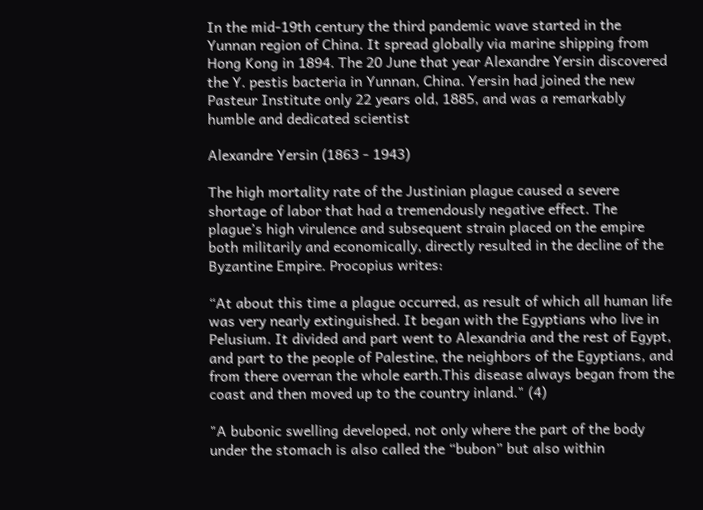In the mid-19th century the third pandemic wave started in the Yunnan region of China. It spread globally via marine shipping from Hong Kong in 1894. The 20 June that year Alexandre Yersin discovered the Y. pestis bacteria in Yunnan, China. Yersin had joined the new Pasteur Institute only 22 years old, 1885, and was a remarkably humble and dedicated scientist

Alexandre Yersin (1863 - 1943)

The high mortality rate of the Justinian plague caused a severe shortage of labor that had a tremendously negative effect. The plague’s high virulence and subsequent strain placed on the empire both militarily and economically, directly resulted in the decline of the Byzantine Empire. Procopius writes:

“At about this time a plague occurred, as result of which all human life was very nearly extinguished. It began with the Egyptians who live in Pelusium. It divided and part went to Alexandria and the rest of Egypt, and part to the people of Palestine, the neighbors of the Egyptians, and from there overran the whole earth.This disease always began from the coast and then moved up to the country inland." (4)

"A bubonic swelling developed, not only where the part of the body under the stomach is also called the “bubon” but also within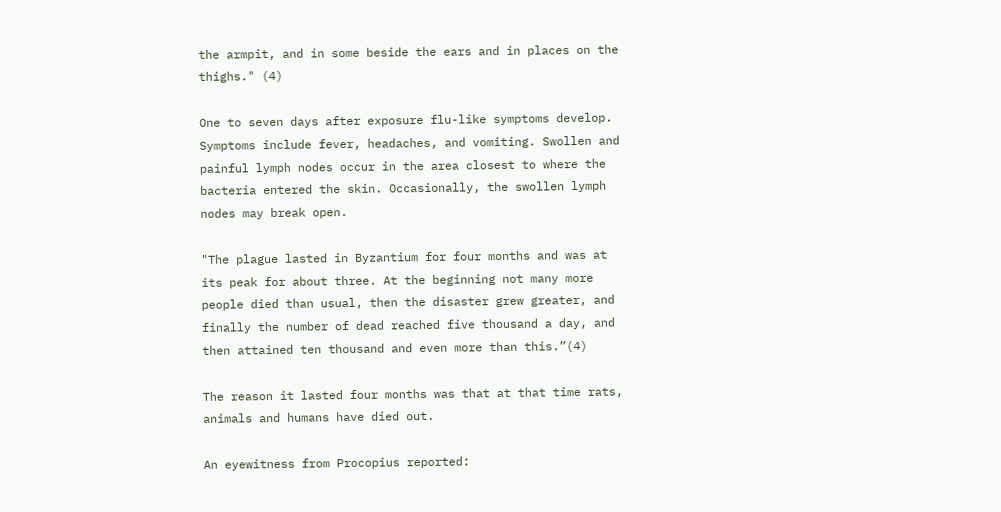the armpit, and in some beside the ears and in places on the thighs." (4)

One to seven days after exposure flu-like symptoms develop. Symptoms include fever, headaches, and vomiting. Swollen and painful lymph nodes occur in the area closest to where the bacteria entered the skin. Occasionally, the swollen lymph nodes may break open.

"The plague lasted in Byzantium for four months and was at its peak for about three. At the beginning not many more people died than usual, then the disaster grew greater, and finally the number of dead reached five thousand a day, and then attained ten thousand and even more than this.”(4)

The reason it lasted four months was that at that time rats, animals and humans have died out.

An eyewitness from Procopius reported: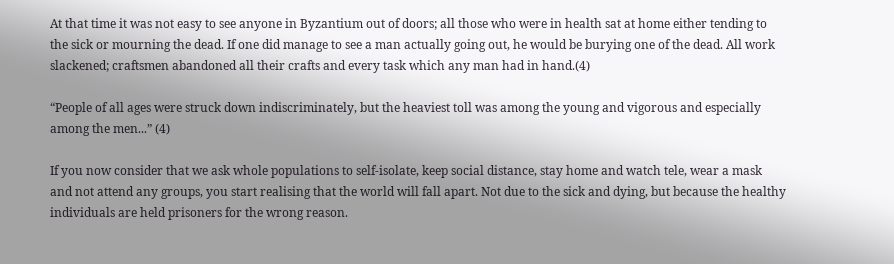At that time it was not easy to see anyone in Byzantium out of doors; all those who were in health sat at home either tending to the sick or mourning the dead. If one did manage to see a man actually going out, he would be burying one of the dead. All work slackened; craftsmen abandoned all their crafts and every task which any man had in hand.(4)

“People of all ages were struck down indiscriminately, but the heaviest toll was among the young and vigorous and especially among the men...” (4)

If you now consider that we ask whole populations to self-isolate, keep social distance, stay home and watch tele, wear a mask and not attend any groups, you start realising that the world will fall apart. Not due to the sick and dying, but because the healthy individuals are held prisoners for the wrong reason.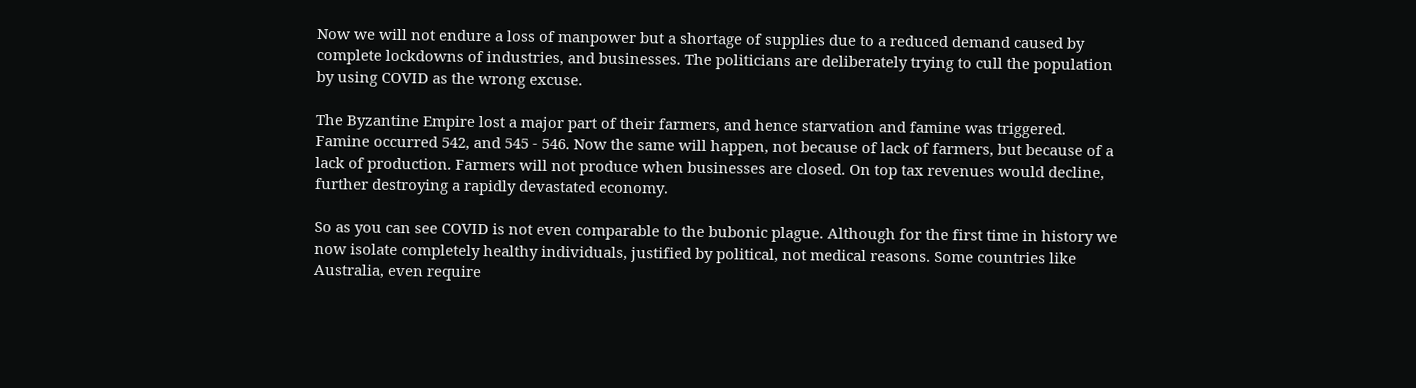Now we will not endure a loss of manpower but a shortage of supplies due to a reduced demand caused by complete lockdowns of industries, and businesses. The politicians are deliberately trying to cull the population by using COVID as the wrong excuse.

The Byzantine Empire lost a major part of their farmers, and hence starvation and famine was triggered. Famine occurred 542, and 545 - 546. Now the same will happen, not because of lack of farmers, but because of a lack of production. Farmers will not produce when businesses are closed. On top tax revenues would decline, further destroying a rapidly devastated economy.

So as you can see COVID is not even comparable to the bubonic plague. Although for the first time in history we now isolate completely healthy individuals, justified by political, not medical reasons. Some countries like Australia, even require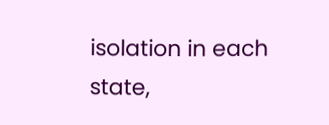isolation in each state,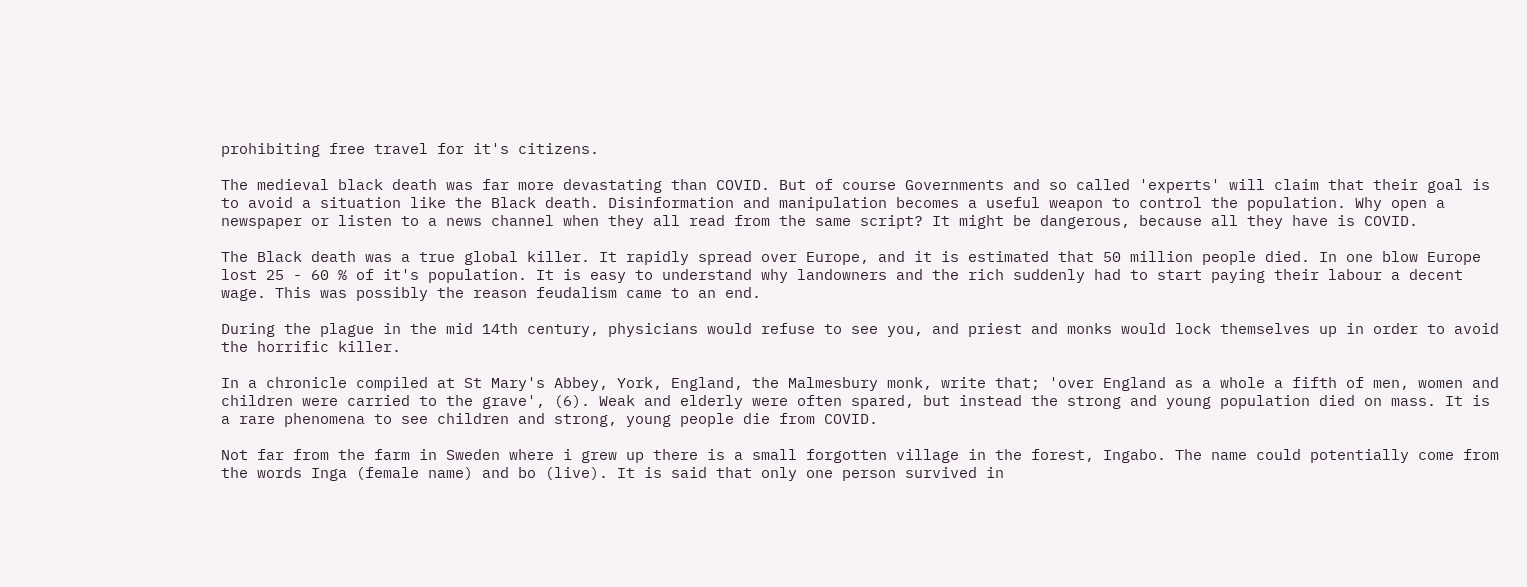prohibiting free travel for it's citizens.

The medieval black death was far more devastating than COVID. But of course Governments and so called 'experts' will claim that their goal is to avoid a situation like the Black death. Disinformation and manipulation becomes a useful weapon to control the population. Why open a newspaper or listen to a news channel when they all read from the same script? It might be dangerous, because all they have is COVID.

The Black death was a true global killer. It rapidly spread over Europe, and it is estimated that 50 million people died. In one blow Europe lost 25 - 60 % of it's population. It is easy to understand why landowners and the rich suddenly had to start paying their labour a decent wage. This was possibly the reason feudalism came to an end.

During the plague in the mid 14th century, physicians would refuse to see you, and priest and monks would lock themselves up in order to avoid the horrific killer.

In a chronicle compiled at St Mary's Abbey, York, England, the Malmesbury monk, write that; 'over England as a whole a fifth of men, women and children were carried to the grave', (6). Weak and elderly were often spared, but instead the strong and young population died on mass. It is a rare phenomena to see children and strong, young people die from COVID.

Not far from the farm in Sweden where i grew up there is a small forgotten village in the forest, Ingabo. The name could potentially come from the words Inga (female name) and bo (live). It is said that only one person survived in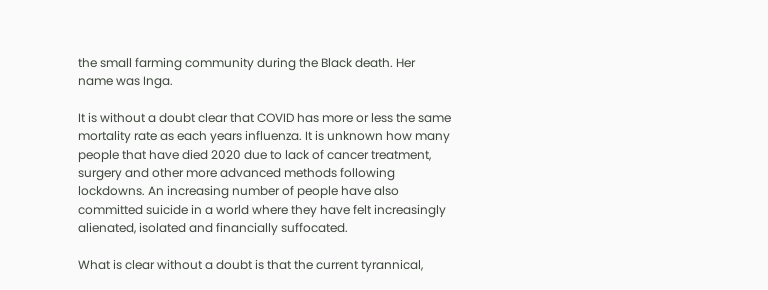the small farming community during the Black death. Her name was Inga.

It is without a doubt clear that COVID has more or less the same mortality rate as each years influenza. It is unknown how many people that have died 2020 due to lack of cancer treatment, surgery and other more advanced methods following lockdowns. An increasing number of people have also committed suicide in a world where they have felt increasingly alienated, isolated and financially suffocated.

What is clear without a doubt is that the current tyrannical,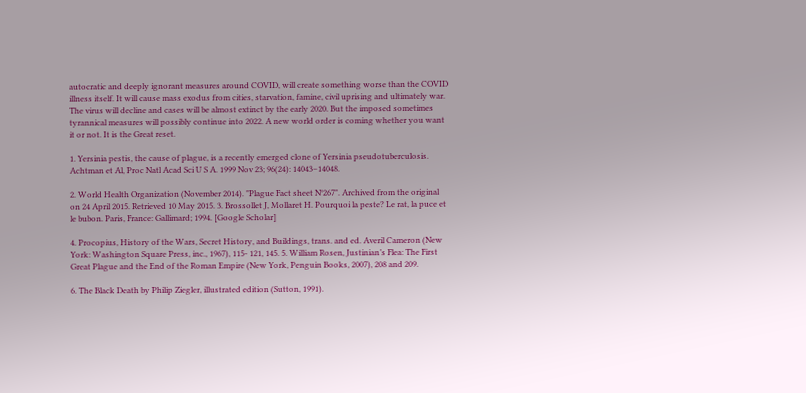autocratic and deeply ignorant measures around COVID, will create something worse than the COVID illness itself. It will cause mass exodus from cities, starvation, famine, civil uprising and ultimately war. The virus will decline and cases will be almost extinct by the early 2020. But the imposed sometimes tyrannical measures will possibly continue into 2022. A new world order is coming whether you want it or not. It is the Great reset.

1. Yersinia pestis, the cause of plague, is a recently emerged clone of Yersinia pseudotuberculosis. Achtman et Al, Proc Natl Acad Sci U S A. 1999 Nov 23; 96(24): 14043–14048.

2. World Health Organization (November 2014). "Plague Fact sheet N°267". Archived from the original on 24 April 2015. Retrieved 10 May 2015. 3. Brossollet J, Mollaret H. Pourquoi la peste? Le rat, la puce et le bubon. Paris, France: Gallimard; 1994. [Google Scholar]

4. Procopius, History of the Wars, Secret History, and Buildings, trans. and ed. Averil Cameron (New York: Washington Square Press, inc., 1967), 115- 121, 145. 5. William Rosen, Justinian’s Flea: The First Great Plague and the End of the Roman Empire (New York, Penguin Books, 2007), 208 and 209.

6. The Black Death by Philip Ziegler, illustrated edition (Sutton, 1991).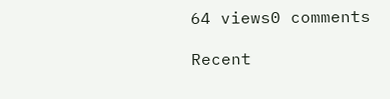64 views0 comments

Recent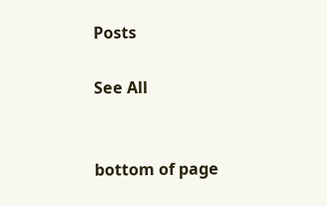Posts

See All


bottom of page